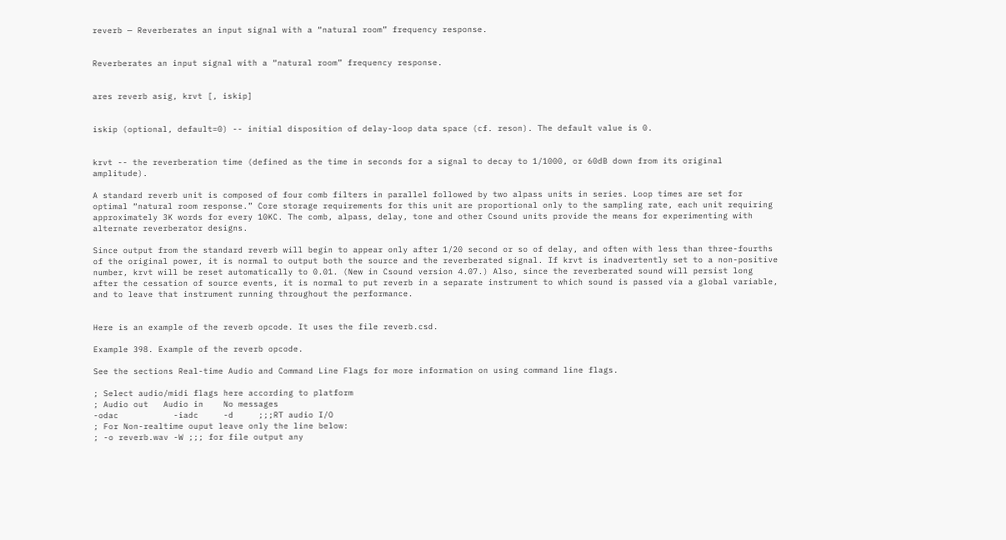reverb — Reverberates an input signal with a “natural room” frequency response.


Reverberates an input signal with a “natural room” frequency response.


ares reverb asig, krvt [, iskip]


iskip (optional, default=0) -- initial disposition of delay-loop data space (cf. reson). The default value is 0.


krvt -- the reverberation time (defined as the time in seconds for a signal to decay to 1/1000, or 60dB down from its original amplitude).

A standard reverb unit is composed of four comb filters in parallel followed by two alpass units in series. Loop times are set for optimal “natural room response.” Core storage requirements for this unit are proportional only to the sampling rate, each unit requiring approximately 3K words for every 10KC. The comb, alpass, delay, tone and other Csound units provide the means for experimenting with alternate reverberator designs.

Since output from the standard reverb will begin to appear only after 1/20 second or so of delay, and often with less than three-fourths of the original power, it is normal to output both the source and the reverberated signal. If krvt is inadvertently set to a non-positive number, krvt will be reset automatically to 0.01. (New in Csound version 4.07.) Also, since the reverberated sound will persist long after the cessation of source events, it is normal to put reverb in a separate instrument to which sound is passed via a global variable, and to leave that instrument running throughout the performance.


Here is an example of the reverb opcode. It uses the file reverb.csd.

Example 398. Example of the reverb opcode.

See the sections Real-time Audio and Command Line Flags for more information on using command line flags.

; Select audio/midi flags here according to platform
; Audio out   Audio in    No messages
-odac           -iadc     -d     ;;;RT audio I/O
; For Non-realtime ouput leave only the line below:
; -o reverb.wav -W ;;; for file output any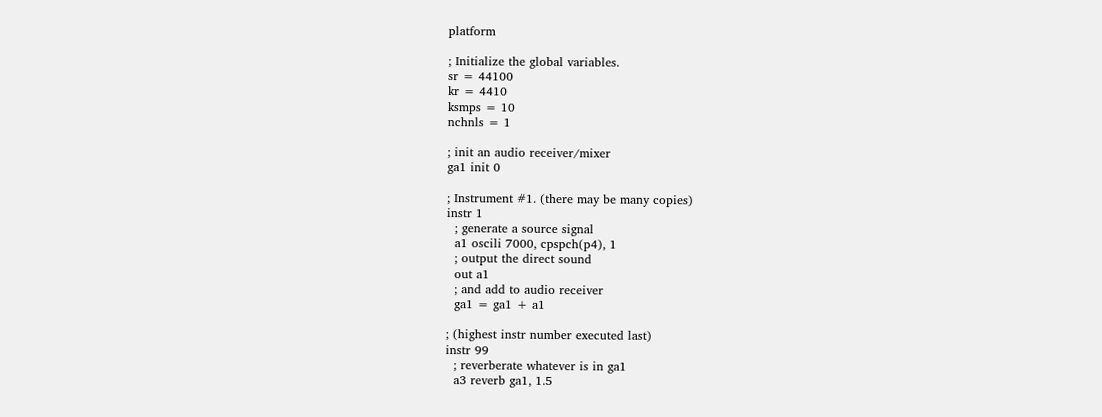platform

; Initialize the global variables.
sr = 44100
kr = 4410
ksmps = 10
nchnls = 1

; init an audio receiver/mixer
ga1 init 0

; Instrument #1. (there may be many copies)
instr 1
  ; generate a source signal
  a1 oscili 7000, cpspch(p4), 1
  ; output the direct sound
  out a1
  ; and add to audio receiver
  ga1 = ga1 + a1

; (highest instr number executed last)
instr 99
  ; reverberate whatever is in ga1
  a3 reverb ga1, 1.5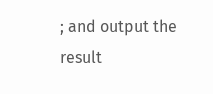; and output the result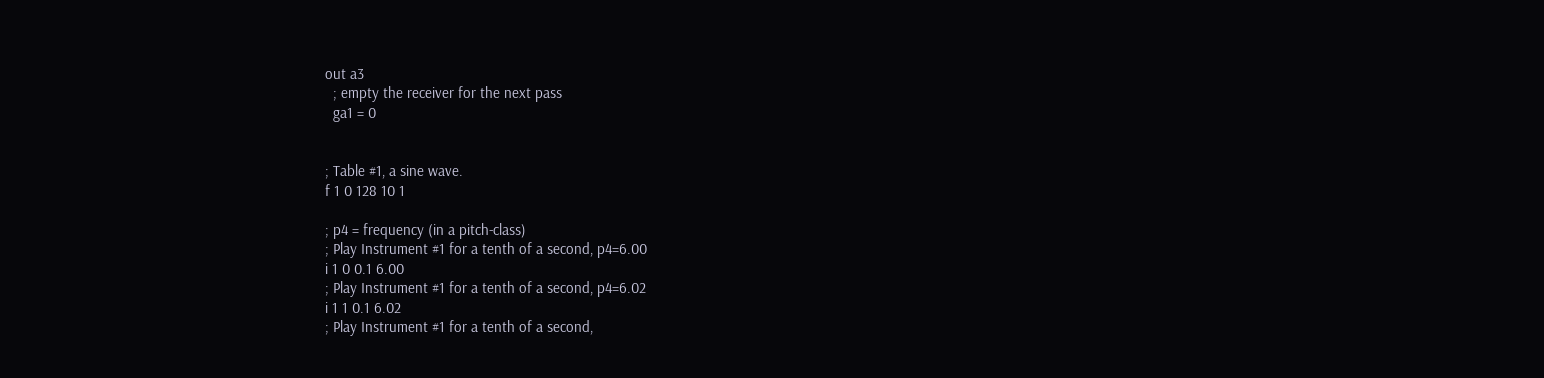out a3
  ; empty the receiver for the next pass
  ga1 = 0


; Table #1, a sine wave.
f 1 0 128 10 1

; p4 = frequency (in a pitch-class)
; Play Instrument #1 for a tenth of a second, p4=6.00
i 1 0 0.1 6.00
; Play Instrument #1 for a tenth of a second, p4=6.02
i 1 1 0.1 6.02
; Play Instrument #1 for a tenth of a second,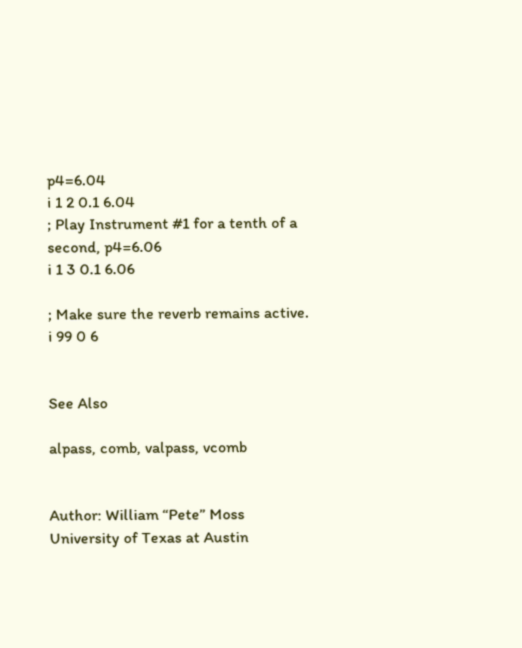p4=6.04
i 1 2 0.1 6.04
; Play Instrument #1 for a tenth of a second, p4=6.06
i 1 3 0.1 6.06

; Make sure the reverb remains active.
i 99 0 6


See Also

alpass, comb, valpass, vcomb


Author: William “Pete” Moss
University of Texas at Austin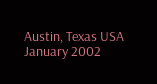Austin, Texas USA
January 2002